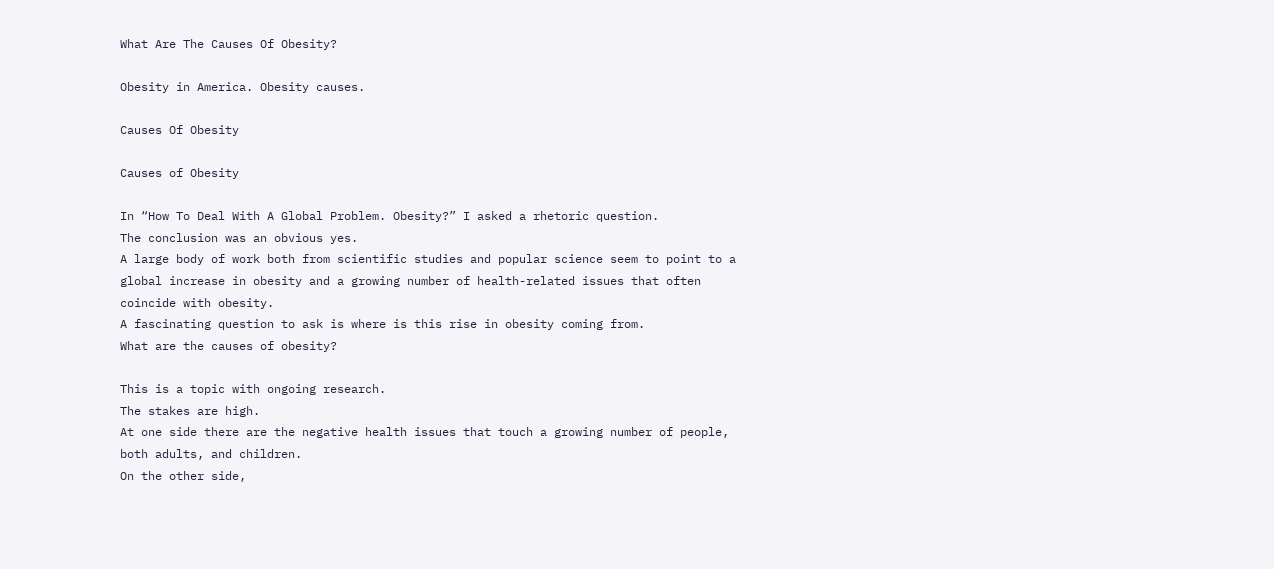What Are The Causes Of Obesity?

Obesity in America. Obesity causes.

Causes Of Obesity

Causes of Obesity

In “How To Deal With A Global Problem. Obesity?” I asked a rhetoric question.
The conclusion was an obvious yes.
A large body of work both from scientific studies and popular science seem to point to a global increase in obesity and a growing number of health-related issues that often coincide with obesity.
A fascinating question to ask is where is this rise in obesity coming from.
What are the causes of obesity?

This is a topic with ongoing research.
The stakes are high.
At one side there are the negative health issues that touch a growing number of people, both adults, and children.
On the other side,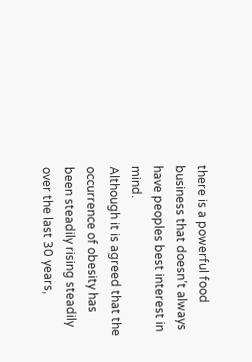there is a powerful food business that doesn’t always have peoples best interest in mind.
Although it is agreed that the occurrence of obesity has been steadily rising steadily over the last 30 years,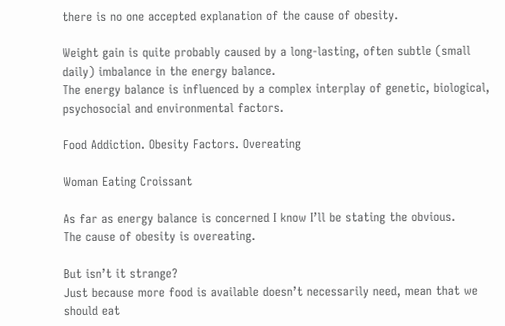there is no one accepted explanation of the cause of obesity.

Weight gain is quite probably caused by a long-lasting, often subtle (small daily) imbalance in the energy balance.
The energy balance is influenced by a complex interplay of genetic, biological, psychosocial and environmental factors.

Food Addiction. Obesity Factors. Overeating

Woman Eating Croissant

As far as energy balance is concerned I know I’ll be stating the obvious.
The cause of obesity is overeating.

But isn’t it strange?
Just because more food is available doesn’t necessarily need, mean that we should eat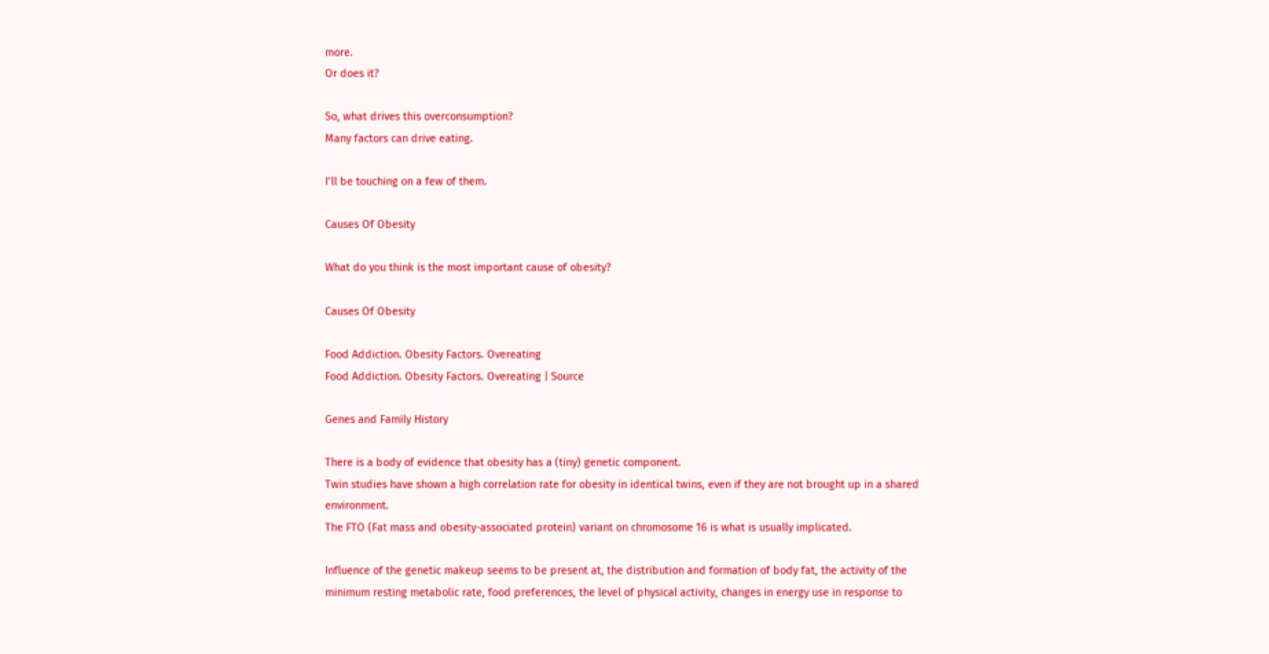more.
Or does it?

So, what drives this overconsumption?
Many factors can drive eating.

I’ll be touching on a few of them.

Causes Of Obesity

What do you think is the most important cause of obesity?

Causes Of Obesity

Food Addiction. Obesity Factors. Overeating
Food Addiction. Obesity Factors. Overeating | Source

Genes and Family History

There is a body of evidence that obesity has a (tiny) genetic component.
Twin studies have shown a high correlation rate for obesity in identical twins, even if they are not brought up in a shared environment.
The FTO (Fat mass and obesity-associated protein) variant on chromosome 16 is what is usually implicated.

Influence of the genetic makeup seems to be present at, the distribution and formation of body fat, the activity of the minimum resting metabolic rate, food preferences, the level of physical activity, changes in energy use in response to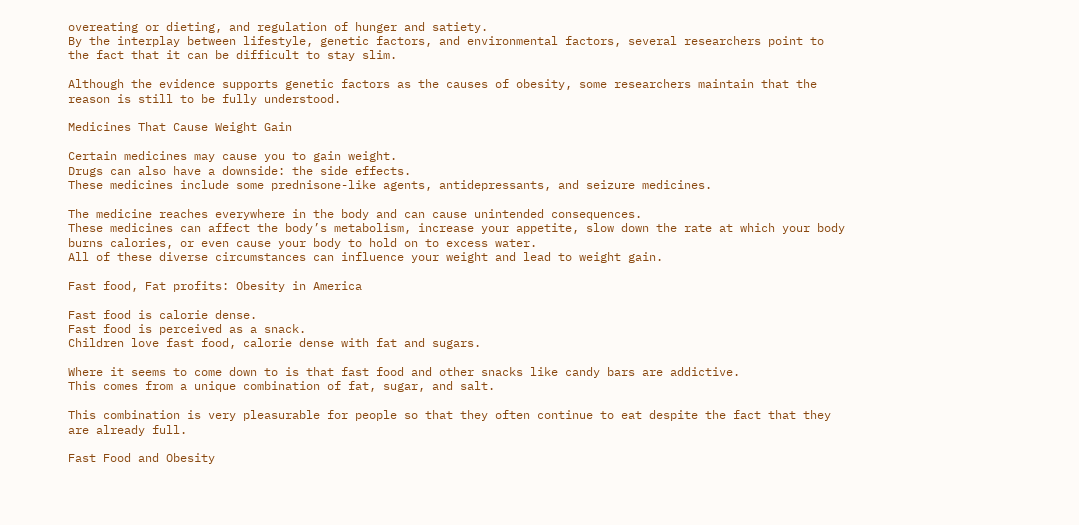overeating or dieting, and regulation of hunger and satiety.
By the interplay between lifestyle, genetic factors, and environmental factors, several researchers point to the fact that it can be difficult to stay slim.

Although the evidence supports genetic factors as the causes of obesity, some researchers maintain that the reason is still to be fully understood.

Medicines That Cause Weight Gain

Certain medicines may cause you to gain weight.
Drugs can also have a downside: the side effects.
These medicines include some prednisone-like agents, antidepressants, and seizure medicines.

The medicine reaches everywhere in the body and can cause unintended consequences.
These medicines can affect the body’s metabolism, increase your appetite, slow down the rate at which your body burns calories, or even cause your body to hold on to excess water.
All of these diverse circumstances can influence your weight and lead to weight gain.

Fast food, Fat profits: Obesity in America

Fast food is calorie dense.
Fast food is perceived as a snack.
Children love fast food, calorie dense with fat and sugars.

Where it seems to come down to is that fast food and other snacks like candy bars are addictive.
This comes from a unique combination of fat, sugar, and salt.

This combination is very pleasurable for people so that they often continue to eat despite the fact that they are already full.

Fast Food and Obesity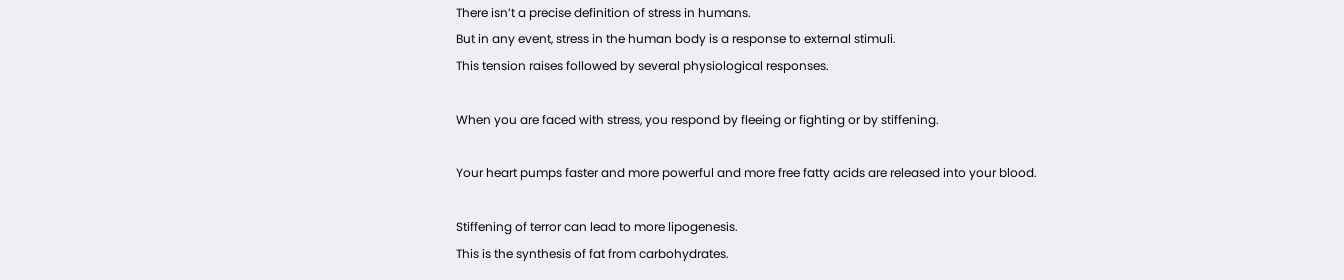There isn’t a precise definition of stress in humans.
But in any event, stress in the human body is a response to external stimuli.
This tension raises followed by several physiological responses.

When you are faced with stress, you respond by fleeing or fighting or by stiffening.

Your heart pumps faster and more powerful and more free fatty acids are released into your blood.

Stiffening of terror can lead to more lipogenesis.
This is the synthesis of fat from carbohydrates.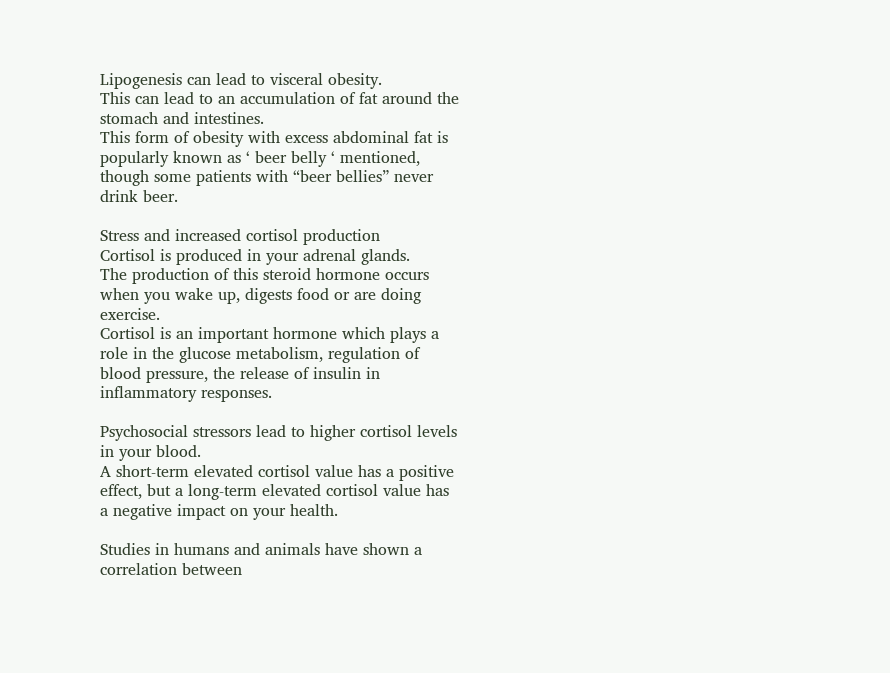Lipogenesis can lead to visceral obesity.
This can lead to an accumulation of fat around the stomach and intestines.
This form of obesity with excess abdominal fat is popularly known as ‘ beer belly ‘ mentioned, though some patients with “beer bellies” never drink beer.

Stress and increased cortisol production
Cortisol is produced in your adrenal glands.
The production of this steroid hormone occurs when you wake up, digests food or are doing exercise.
Cortisol is an important hormone which plays a role in the glucose metabolism, regulation of blood pressure, the release of insulin in inflammatory responses.

Psychosocial stressors lead to higher cortisol levels in your blood.
A short-term elevated cortisol value has a positive effect, but a long-term elevated cortisol value has a negative impact on your health.

Studies in humans and animals have shown a correlation between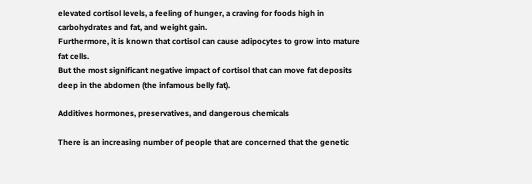elevated cortisol levels, a feeling of hunger, a craving for foods high in carbohydrates and fat, and weight gain.
Furthermore, it is known that cortisol can cause adipocytes to grow into mature fat cells.
But the most significant negative impact of cortisol that can move fat deposits deep in the abdomen (the infamous belly fat).

Additives hormones, preservatives, and dangerous chemicals

There is an increasing number of people that are concerned that the genetic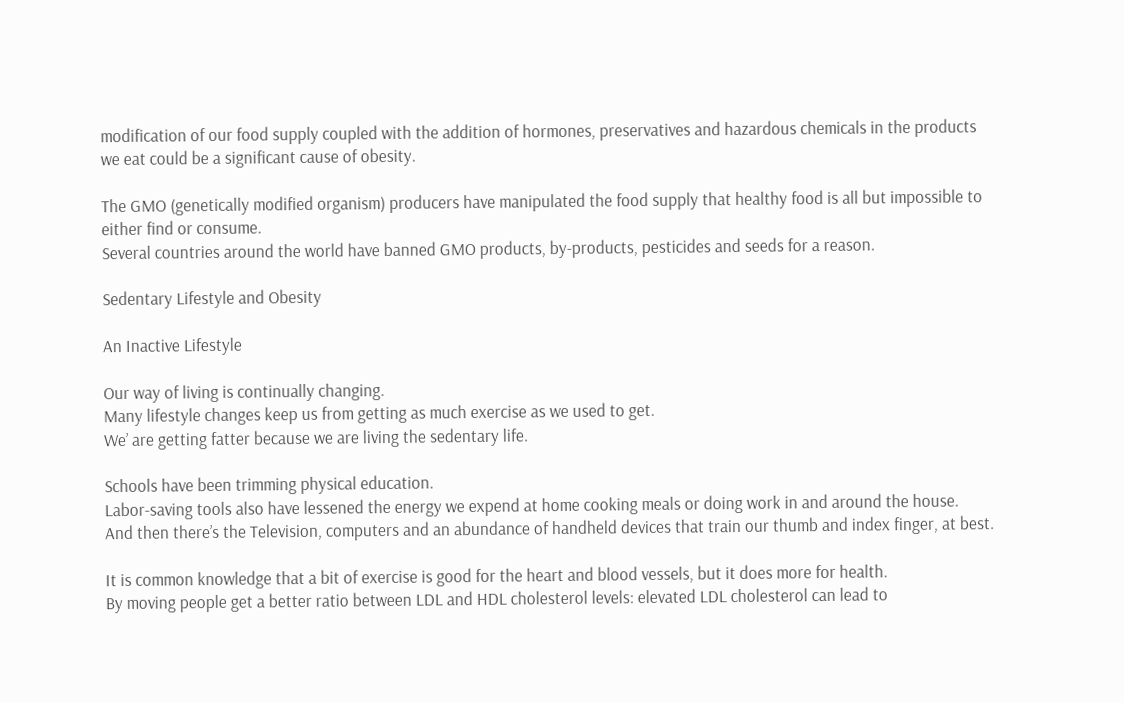modification of our food supply coupled with the addition of hormones, preservatives and hazardous chemicals in the products we eat could be a significant cause of obesity.

The GMO (genetically modified organism) producers have manipulated the food supply that healthy food is all but impossible to either find or consume.
Several countries around the world have banned GMO products, by-products, pesticides and seeds for a reason.

Sedentary Lifestyle and Obesity

An Inactive Lifestyle

Our way of living is continually changing.
Many lifestyle changes keep us from getting as much exercise as we used to get.
We’ are getting fatter because we are living the sedentary life.

Schools have been trimming physical education.
Labor-saving tools also have lessened the energy we expend at home cooking meals or doing work in and around the house.
And then there’s the Television, computers and an abundance of handheld devices that train our thumb and index finger, at best.

It is common knowledge that a bit of exercise is good for the heart and blood vessels, but it does more for health.
By moving people get a better ratio between LDL and HDL cholesterol levels: elevated LDL cholesterol can lead to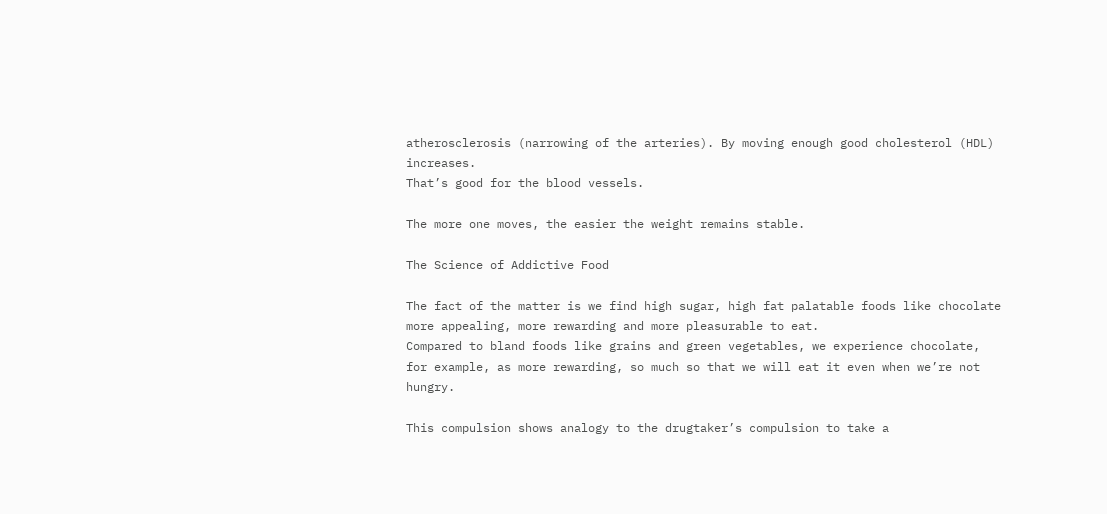atherosclerosis (narrowing of the arteries). By moving enough good cholesterol (HDL) increases.
That’s good for the blood vessels.

The more one moves, the easier the weight remains stable.

The Science of Addictive Food

The fact of the matter is we find high sugar, high fat palatable foods like chocolate more appealing, more rewarding and more pleasurable to eat.
Compared to bland foods like grains and green vegetables, we experience chocolate, for example, as more rewarding, so much so that we will eat it even when we’re not hungry.

This compulsion shows analogy to the drugtaker’s compulsion to take a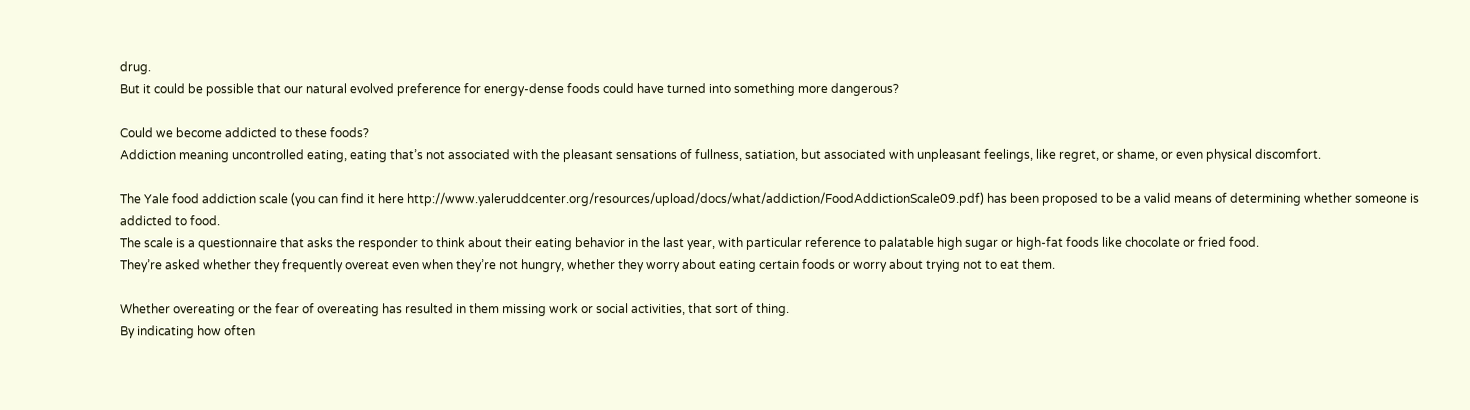drug.
But it could be possible that our natural evolved preference for energy-dense foods could have turned into something more dangerous?

Could we become addicted to these foods?
Addiction meaning uncontrolled eating, eating that’s not associated with the pleasant sensations of fullness, satiation, but associated with unpleasant feelings, like regret, or shame, or even physical discomfort.

The Yale food addiction scale (you can find it here http://www.yaleruddcenter.org/resources/upload/docs/what/addiction/FoodAddictionScale09.pdf) has been proposed to be a valid means of determining whether someone is addicted to food.
The scale is a questionnaire that asks the responder to think about their eating behavior in the last year, with particular reference to palatable high sugar or high-fat foods like chocolate or fried food.
They’re asked whether they frequently overeat even when they’re not hungry, whether they worry about eating certain foods or worry about trying not to eat them.

Whether overeating or the fear of overeating has resulted in them missing work or social activities, that sort of thing.
By indicating how often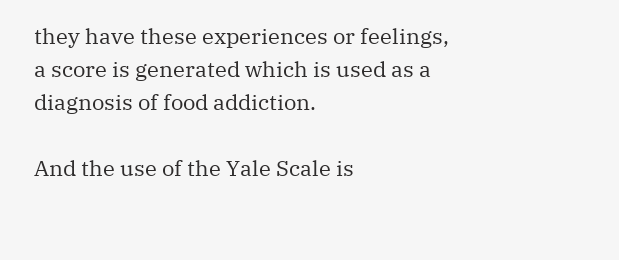they have these experiences or feelings, a score is generated which is used as a diagnosis of food addiction.

And the use of the Yale Scale is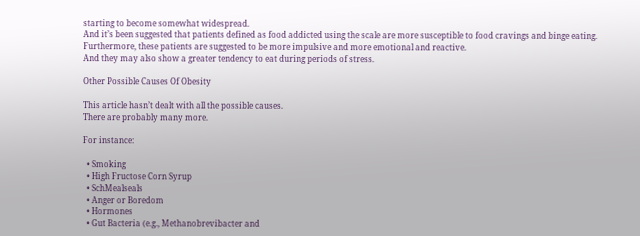starting to become somewhat widespread.
And it’s been suggested that patients defined as food addicted using the scale are more susceptible to food cravings and binge eating.
Furthermore, these patients are suggested to be more impulsive and more emotional and reactive.
And they may also show a greater tendency to eat during periods of stress.

Other Possible Causes Of Obesity

This article hasn’t dealt with all the possible causes.
There are probably many more.

For instance:

  • Smoking
  • High Fructose Corn Syrup
  • SchMealseals
  • Anger or Boredom
  • Hormones
  • Gut Bacteria (e.g., Methanobrevibacter and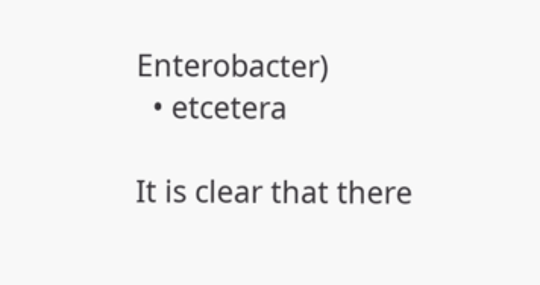Enterobacter)
  • etcetera

It is clear that there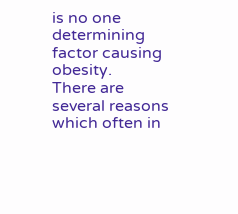is no one determining factor causing obesity.
There are several reasons which often in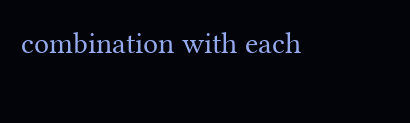combination with each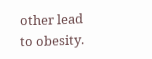other lead to obesity.